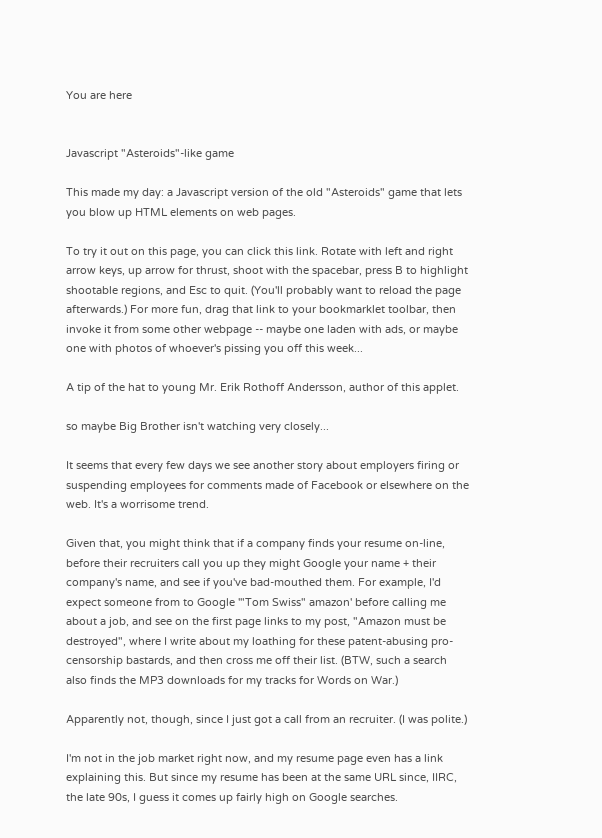You are here


Javascript "Asteroids"-like game

This made my day: a Javascript version of the old "Asteroids" game that lets you blow up HTML elements on web pages.

To try it out on this page, you can click this link. Rotate with left and right arrow keys, up arrow for thrust, shoot with the spacebar, press B to highlight shootable regions, and Esc to quit. (You'll probably want to reload the page afterwards.) For more fun, drag that link to your bookmarklet toolbar, then invoke it from some other webpage -- maybe one laden with ads, or maybe one with photos of whoever's pissing you off this week...

A tip of the hat to young Mr. Erik Rothoff Andersson, author of this applet.

so maybe Big Brother isn't watching very closely...

It seems that every few days we see another story about employers firing or suspending employees for comments made of Facebook or elsewhere on the web. It's a worrisome trend.

Given that, you might think that if a company finds your resume on-line, before their recruiters call you up they might Google your name + their company's name, and see if you've bad-mouthed them. For example, I'd expect someone from to Google '"Tom Swiss" amazon' before calling me about a job, and see on the first page links to my post, "Amazon must be destroyed", where I write about my loathing for these patent-abusing pro-censorship bastards, and then cross me off their list. (BTW, such a search also finds the MP3 downloads for my tracks for Words on War.)

Apparently not, though, since I just got a call from an recruiter. (I was polite.)

I'm not in the job market right now, and my resume page even has a link explaining this. But since my resume has been at the same URL since, IIRC, the late 90s, I guess it comes up fairly high on Google searches.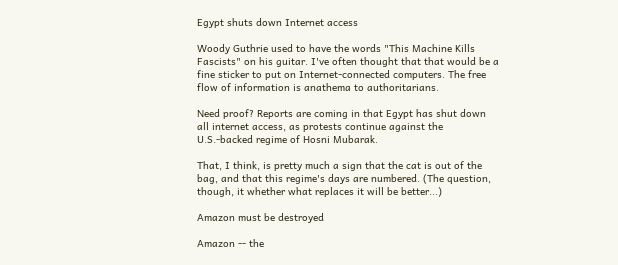Egypt shuts down Internet access

Woody Guthrie used to have the words "This Machine Kills Fascists" on his guitar. I've often thought that that would be a fine sticker to put on Internet-connected computers. The free flow of information is anathema to authoritarians.

Need proof? Reports are coming in that Egypt has shut down all internet access, as protests continue against the U.S.-backed regime of Hosni Mubarak.

That, I think, is pretty much a sign that the cat is out of the bag, and that this regime's days are numbered. (The question, though, it whether what replaces it will be better...)

Amazon must be destroyed

Amazon -- the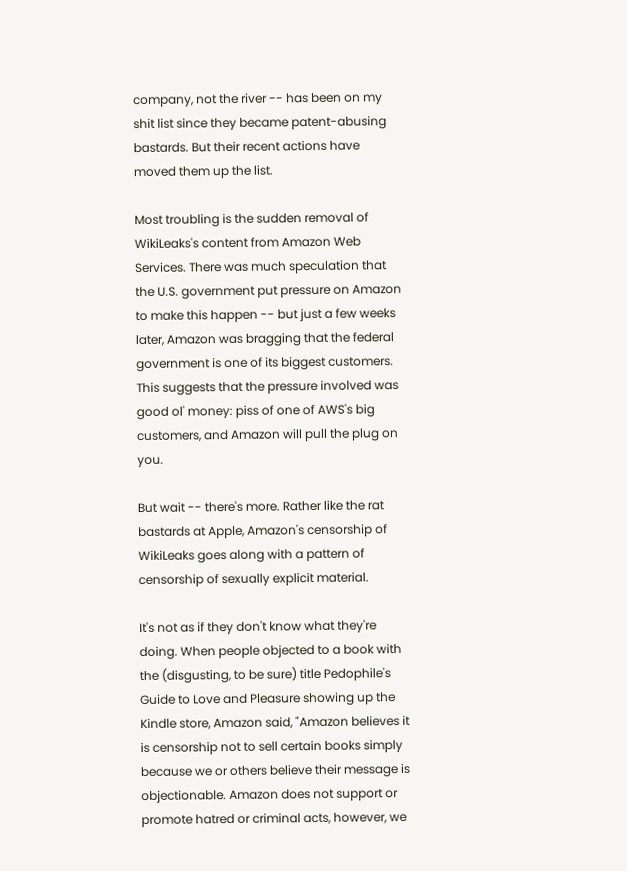company, not the river -- has been on my shit list since they became patent-abusing bastards. But their recent actions have moved them up the list.

Most troubling is the sudden removal of WikiLeaks's content from Amazon Web Services. There was much speculation that the U.S. government put pressure on Amazon to make this happen -- but just a few weeks later, Amazon was bragging that the federal government is one of its biggest customers. This suggests that the pressure involved was good ol' money: piss of one of AWS's big customers, and Amazon will pull the plug on you.

But wait -- there's more. Rather like the rat bastards at Apple, Amazon's censorship of WikiLeaks goes along with a pattern of censorship of sexually explicit material.

It's not as if they don't know what they're doing. When people objected to a book with the (disgusting, to be sure) title Pedophile's Guide to Love and Pleasure showing up the Kindle store, Amazon said, "Amazon believes it is censorship not to sell certain books simply because we or others believe their message is objectionable. Amazon does not support or promote hatred or criminal acts, however, we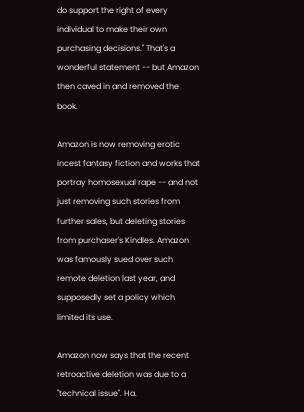do support the right of every individual to make their own purchasing decisions." That's a wonderful statement -- but Amazon then caved in and removed the book.

Amazon is now removing erotic incest fantasy fiction and works that portray homosexual rape -- and not just removing such stories from further sales, but deleting stories from purchaser's Kindles. Amazon was famously sued over such remote deletion last year, and supposedly set a policy which limited its use.

Amazon now says that the recent retroactive deletion was due to a "technical issue". Ha.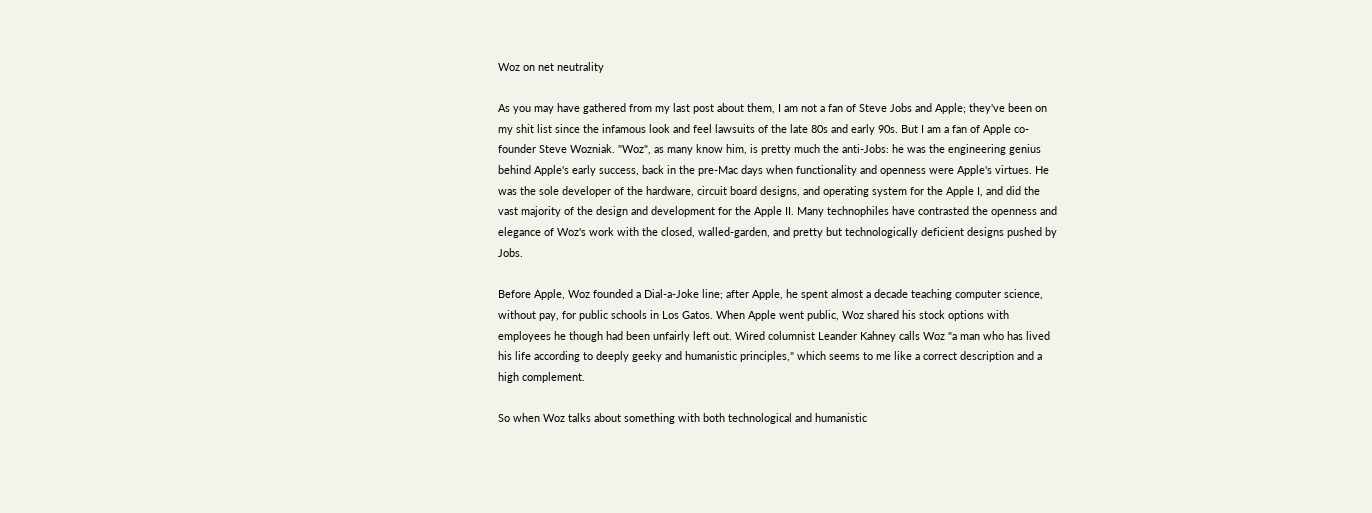Woz on net neutrality

As you may have gathered from my last post about them, I am not a fan of Steve Jobs and Apple; they've been on my shit list since the infamous look and feel lawsuits of the late 80s and early 90s. But I am a fan of Apple co-founder Steve Wozniak. "Woz", as many know him, is pretty much the anti-Jobs: he was the engineering genius behind Apple's early success, back in the pre-Mac days when functionality and openness were Apple's virtues. He was the sole developer of the hardware, circuit board designs, and operating system for the Apple I, and did the vast majority of the design and development for the Apple II. Many technophiles have contrasted the openness and elegance of Woz's work with the closed, walled-garden, and pretty but technologically deficient designs pushed by Jobs.

Before Apple, Woz founded a Dial-a-Joke line; after Apple, he spent almost a decade teaching computer science, without pay, for public schools in Los Gatos. When Apple went public, Woz shared his stock options with employees he though had been unfairly left out. Wired columnist Leander Kahney calls Woz "a man who has lived his life according to deeply geeky and humanistic principles," which seems to me like a correct description and a high complement.

So when Woz talks about something with both technological and humanistic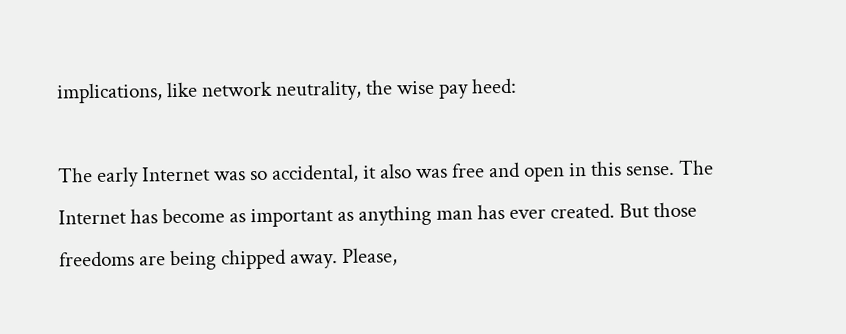implications, like network neutrality, the wise pay heed:

The early Internet was so accidental, it also was free and open in this sense. The Internet has become as important as anything man has ever created. But those freedoms are being chipped away. Please,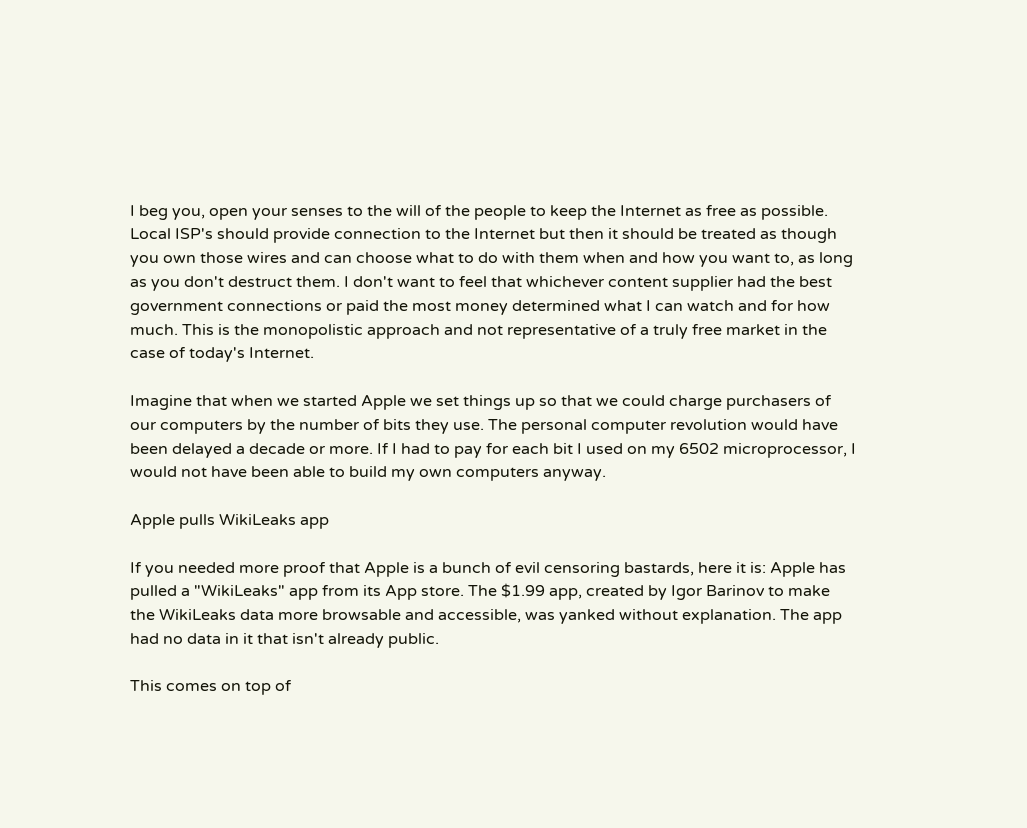I beg you, open your senses to the will of the people to keep the Internet as free as possible. Local ISP's should provide connection to the Internet but then it should be treated as though you own those wires and can choose what to do with them when and how you want to, as long as you don't destruct them. I don't want to feel that whichever content supplier had the best government connections or paid the most money determined what I can watch and for how much. This is the monopolistic approach and not representative of a truly free market in the case of today's Internet.

Imagine that when we started Apple we set things up so that we could charge purchasers of our computers by the number of bits they use. The personal computer revolution would have been delayed a decade or more. If I had to pay for each bit I used on my 6502 microprocessor, I would not have been able to build my own computers anyway.

Apple pulls WikiLeaks app

If you needed more proof that Apple is a bunch of evil censoring bastards, here it is: Apple has pulled a "WikiLeaks" app from its App store. The $1.99 app, created by Igor Barinov to make the WikiLeaks data more browsable and accessible, was yanked without explanation. The app had no data in it that isn't already public.

This comes on top of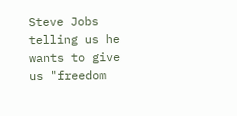Steve Jobs telling us he wants to give us "freedom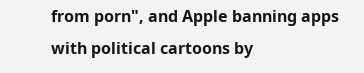from porn", and Apple banning apps with political cartoons by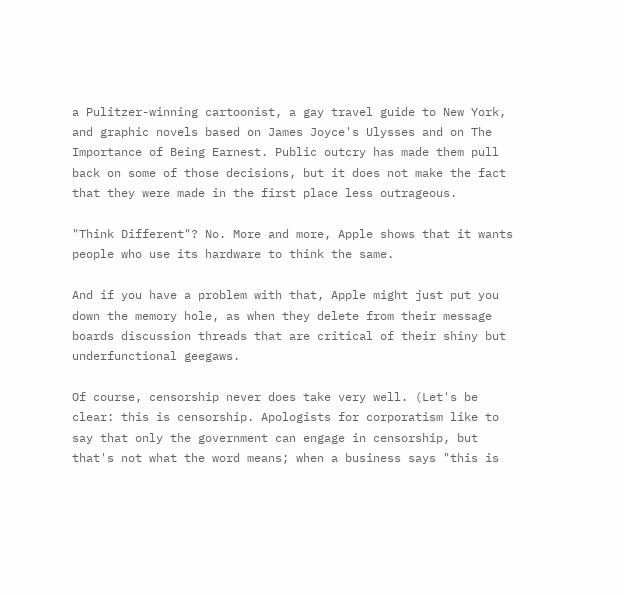a Pulitzer-winning cartoonist, a gay travel guide to New York, and graphic novels based on James Joyce's Ulysses and on The Importance of Being Earnest. Public outcry has made them pull back on some of those decisions, but it does not make the fact that they were made in the first place less outrageous.

"Think Different"? No. More and more, Apple shows that it wants people who use its hardware to think the same.

And if you have a problem with that, Apple might just put you down the memory hole, as when they delete from their message boards discussion threads that are critical of their shiny but underfunctional geegaws.

Of course, censorship never does take very well. (Let's be clear: this is censorship. Apologists for corporatism like to say that only the government can engage in censorship, but that's not what the word means; when a business says "this is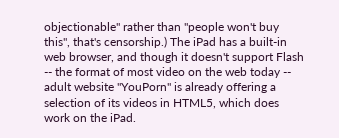objectionable" rather than "people won't buy this", that's censorship.) The iPad has a built-in web browser, and though it doesn't support Flash -- the format of most video on the web today -- adult website "YouPorn" is already offering a selection of its videos in HTML5, which does work on the iPad.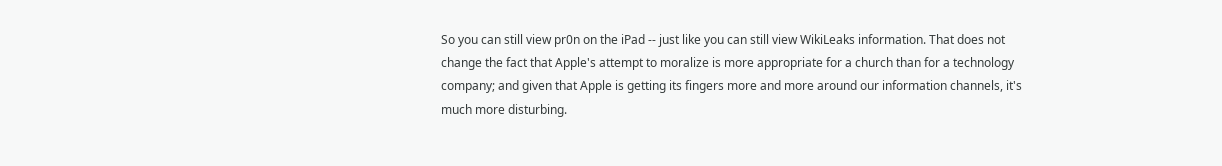So you can still view pr0n on the iPad -- just like you can still view WikiLeaks information. That does not change the fact that Apple's attempt to moralize is more appropriate for a church than for a technology company; and given that Apple is getting its fingers more and more around our information channels, it's much more disturbing.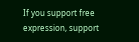If you support free expression, support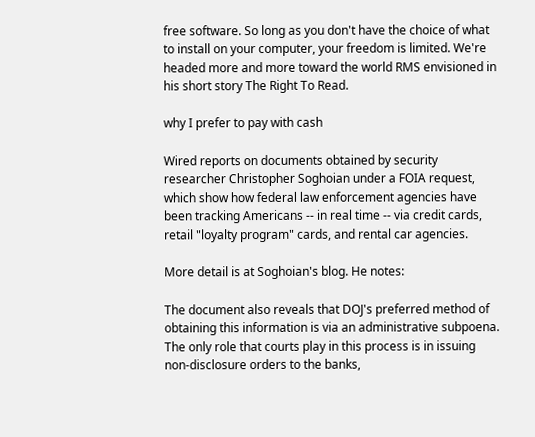free software. So long as you don't have the choice of what to install on your computer, your freedom is limited. We're headed more and more toward the world RMS envisioned in his short story The Right To Read.

why I prefer to pay with cash

Wired reports on documents obtained by security researcher Christopher Soghoian under a FOIA request, which show how federal law enforcement agencies have been tracking Americans -- in real time -- via credit cards, retail "loyalty program" cards, and rental car agencies.

More detail is at Soghoian's blog. He notes:

The document also reveals that DOJ's preferred method of obtaining this information is via an administrative subpoena. The only role that courts play in this process is in issuing non-disclosure orders to the banks,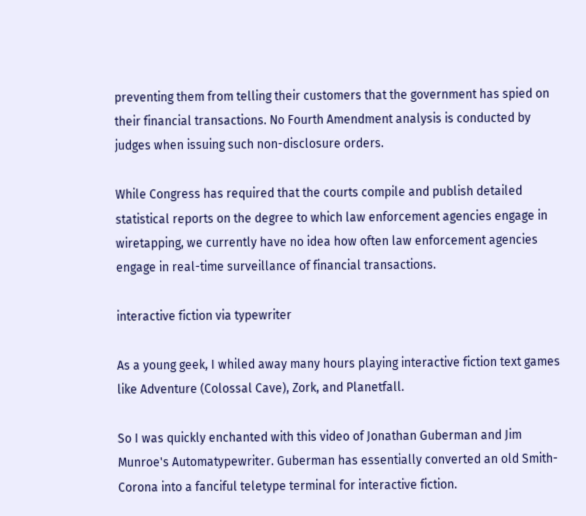preventing them from telling their customers that the government has spied on their financial transactions. No Fourth Amendment analysis is conducted by judges when issuing such non-disclosure orders.

While Congress has required that the courts compile and publish detailed statistical reports on the degree to which law enforcement agencies engage in wiretapping, we currently have no idea how often law enforcement agencies engage in real-time surveillance of financial transactions.

interactive fiction via typewriter

As a young geek, I whiled away many hours playing interactive fiction text games like Adventure (Colossal Cave), Zork, and Planetfall.

So I was quickly enchanted with this video of Jonathan Guberman and Jim Munroe's Automatypewriter. Guberman has essentially converted an old Smith-Corona into a fanciful teletype terminal for interactive fiction.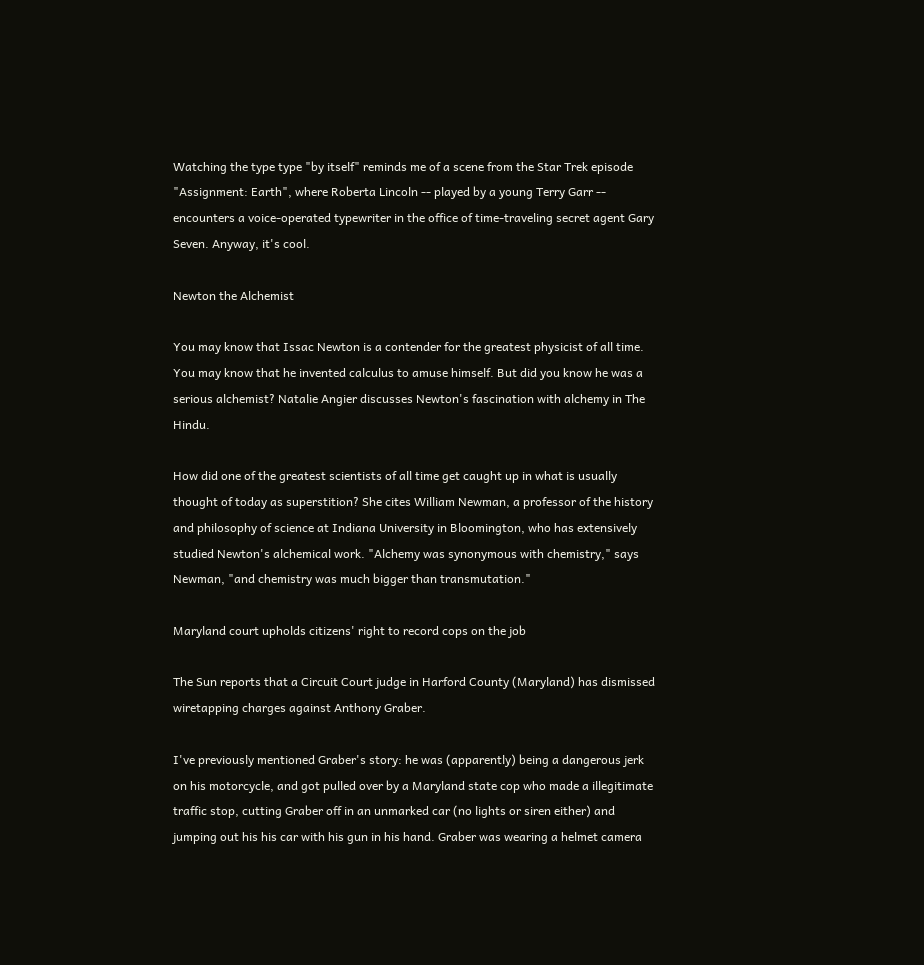Watching the type type "by itself" reminds me of a scene from the Star Trek episode "Assignment: Earth", where Roberta Lincoln -- played by a young Terry Garr -- encounters a voice-operated typewriter in the office of time-traveling secret agent Gary Seven. Anyway, it's cool.

Newton the Alchemist

You may know that Issac Newton is a contender for the greatest physicist of all time. You may know that he invented calculus to amuse himself. But did you know he was a serious alchemist? Natalie Angier discusses Newton's fascination with alchemy in The Hindu.

How did one of the greatest scientists of all time get caught up in what is usually thought of today as superstition? She cites William Newman, a professor of the history and philosophy of science at Indiana University in Bloomington, who has extensively studied Newton's alchemical work. "Alchemy was synonymous with chemistry," says Newman, "and chemistry was much bigger than transmutation."

Maryland court upholds citizens' right to record cops on the job

The Sun reports that a Circuit Court judge in Harford County (Maryland) has dismissed wiretapping charges against Anthony Graber.

I've previously mentioned Graber's story: he was (apparently) being a dangerous jerk on his motorcycle, and got pulled over by a Maryland state cop who made a illegitimate traffic stop, cutting Graber off in an unmarked car (no lights or siren either) and jumping out his his car with his gun in his hand. Graber was wearing a helmet camera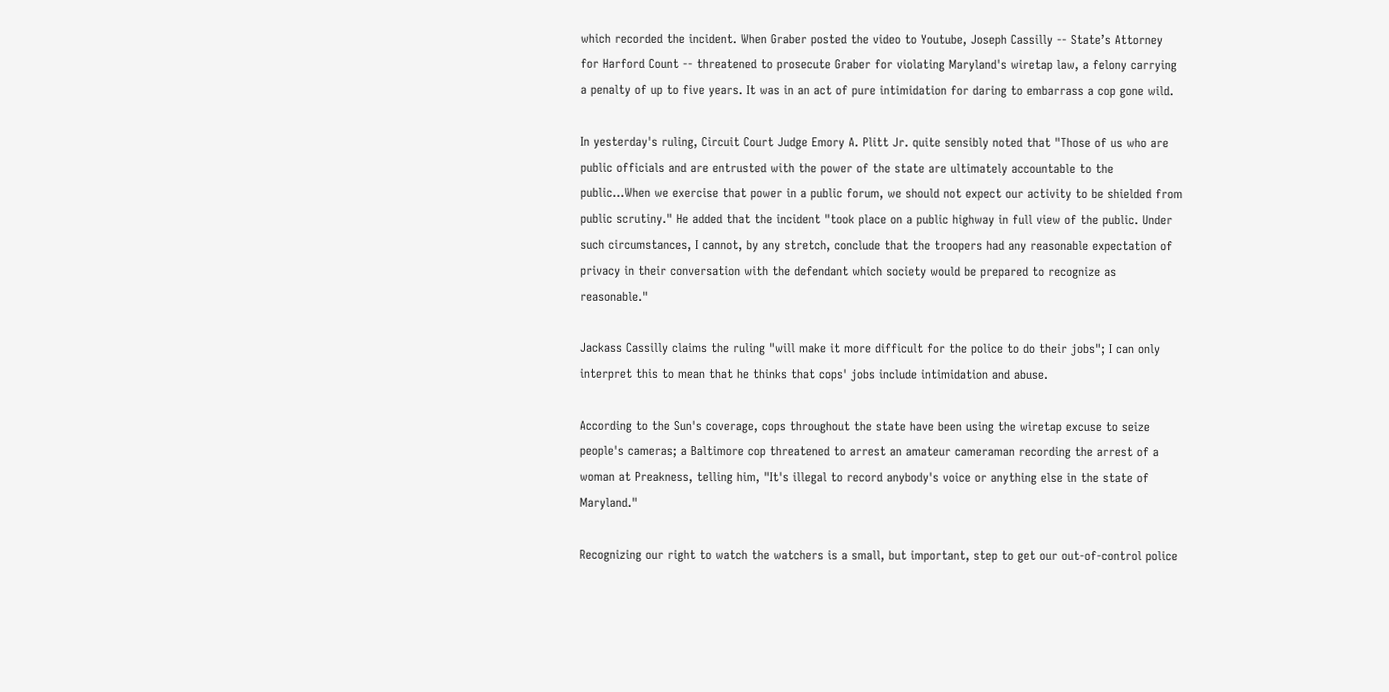which recorded the incident. When Graber posted the video to Youtube, Joseph Cassilly -- State’s Attorney for Harford Count -- threatened to prosecute Graber for violating Maryland's wiretap law, a felony carrying a penalty of up to five years. It was in an act of pure intimidation for daring to embarrass a cop gone wild.

In yesterday's ruling, Circuit Court Judge Emory A. Plitt Jr. quite sensibly noted that "Those of us who are public officials and are entrusted with the power of the state are ultimately accountable to the public...When we exercise that power in a public forum, we should not expect our activity to be shielded from public scrutiny." He added that the incident "took place on a public highway in full view of the public. Under such circumstances, I cannot, by any stretch, conclude that the troopers had any reasonable expectation of privacy in their conversation with the defendant which society would be prepared to recognize as reasonable."

Jackass Cassilly claims the ruling "will make it more difficult for the police to do their jobs"; I can only interpret this to mean that he thinks that cops' jobs include intimidation and abuse.

According to the Sun's coverage, cops throughout the state have been using the wiretap excuse to seize people's cameras; a Baltimore cop threatened to arrest an amateur cameraman recording the arrest of a woman at Preakness, telling him, "It's illegal to record anybody's voice or anything else in the state of Maryland."

Recognizing our right to watch the watchers is a small, but important, step to get our out-of-control police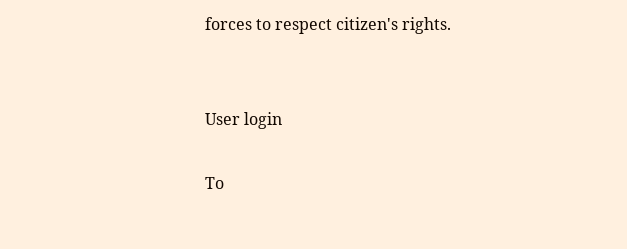forces to respect citizen's rights.


User login

To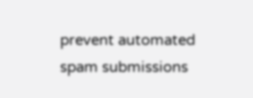prevent automated spam submissions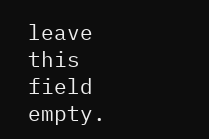leave this field empty.